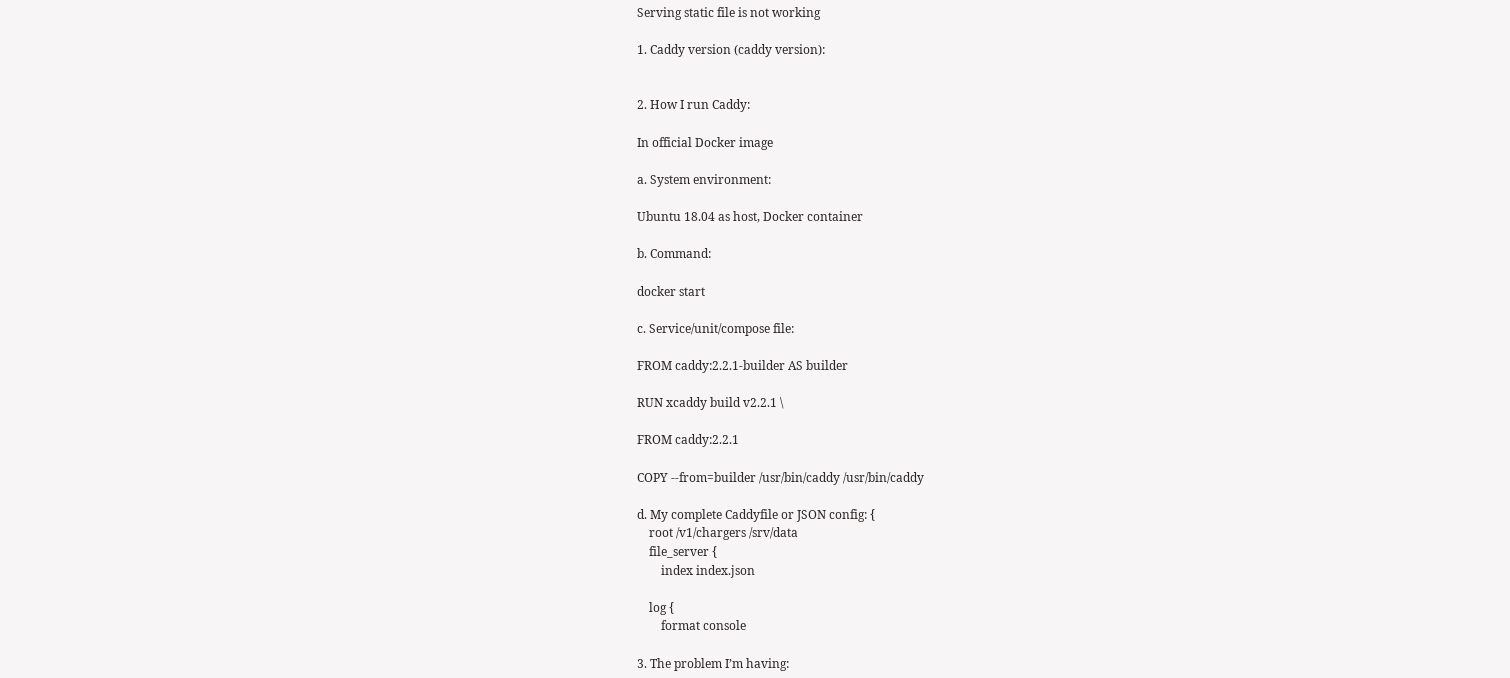Serving static file is not working

1. Caddy version (caddy version):


2. How I run Caddy:

In official Docker image

a. System environment:

Ubuntu 18.04 as host, Docker container

b. Command:

docker start

c. Service/unit/compose file:

FROM caddy:2.2.1-builder AS builder

RUN xcaddy build v2.2.1 \

FROM caddy:2.2.1

COPY --from=builder /usr/bin/caddy /usr/bin/caddy

d. My complete Caddyfile or JSON config: {
    root /v1/chargers /srv/data
    file_server {
        index index.json

    log {
        format console

3. The problem I’m having: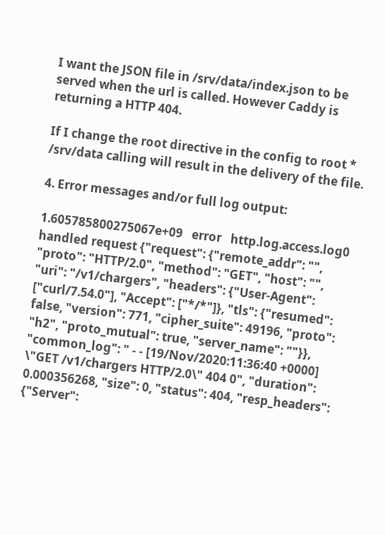I want the JSON file in /srv/data/index.json to be served when the url is called. However Caddy is returning a HTTP 404.

If I change the root directive in the config to root * /srv/data calling will result in the delivery of the file.

4. Error messages and/or full log output:

1.605785800275067e+09   error   http.log.access.log0    handled request {"request": {"remote_addr": "", "proto": "HTTP/2.0", "method": "GET", "host": "", "uri": "/v1/chargers", "headers": {"User-Agent": ["curl/7.54.0"], "Accept": ["*/*"]}, "tls": {"resumed": false, "version": 771, "cipher_suite": 49196, "proto": "h2", "proto_mutual": true, "server_name": ""}}, "common_log": " - - [19/Nov/2020:11:36:40 +0000] \"GET /v1/chargers HTTP/2.0\" 404 0", "duration": 0.000356268, "size": 0, "status": 404, "resp_headers": {"Server":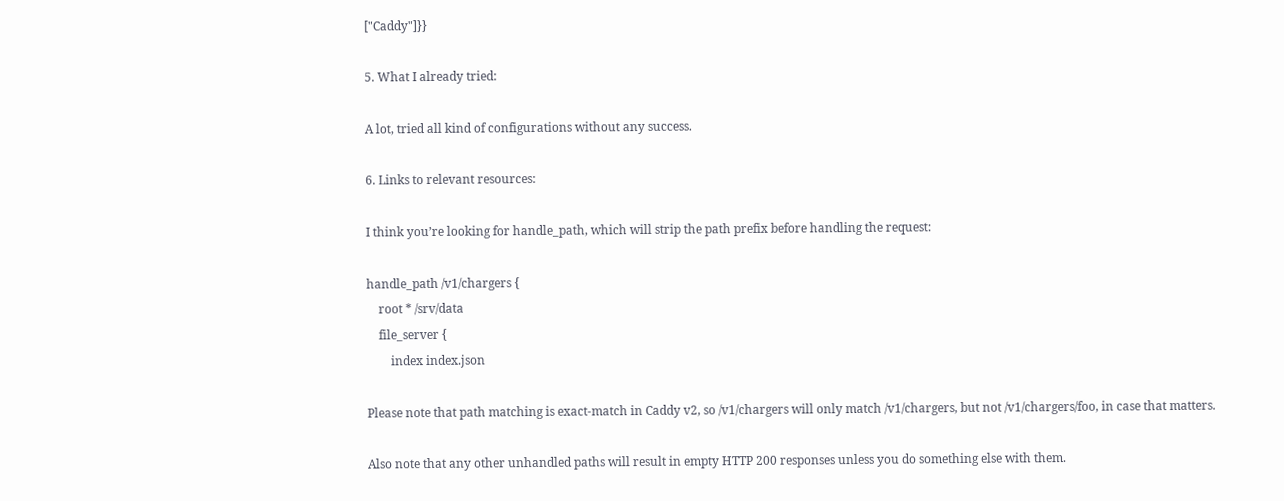["Caddy"]}}

5. What I already tried:

A lot, tried all kind of configurations without any success.

6. Links to relevant resources:

I think you’re looking for handle_path, which will strip the path prefix before handling the request:

handle_path /v1/chargers {
    root * /srv/data
    file_server {
        index index.json

Please note that path matching is exact-match in Caddy v2, so /v1/chargers will only match /v1/chargers, but not /v1/chargers/foo, in case that matters.

Also note that any other unhandled paths will result in empty HTTP 200 responses unless you do something else with them.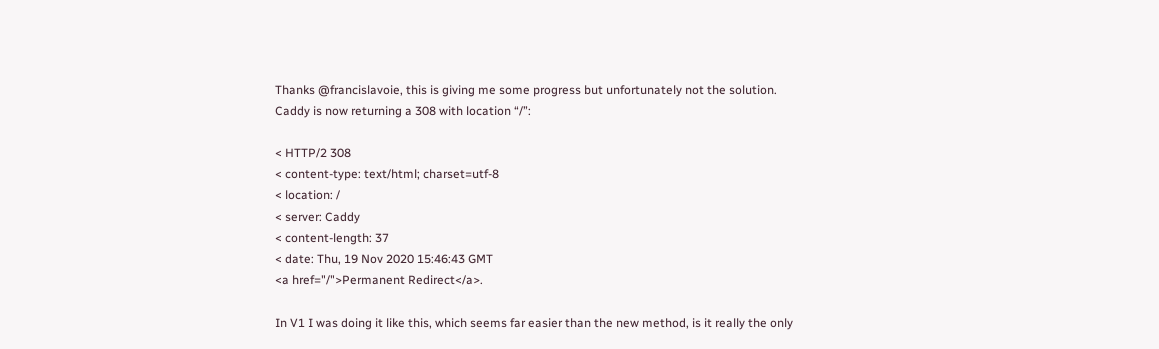Thanks @francislavoie, this is giving me some progress but unfortunately not the solution. Caddy is now returning a 308 with location “/”:

< HTTP/2 308
< content-type: text/html; charset=utf-8
< location: /
< server: Caddy
< content-length: 37
< date: Thu, 19 Nov 2020 15:46:43 GMT
<a href="/">Permanent Redirect</a>.

In V1 I was doing it like this, which seems far easier than the new method, is it really the only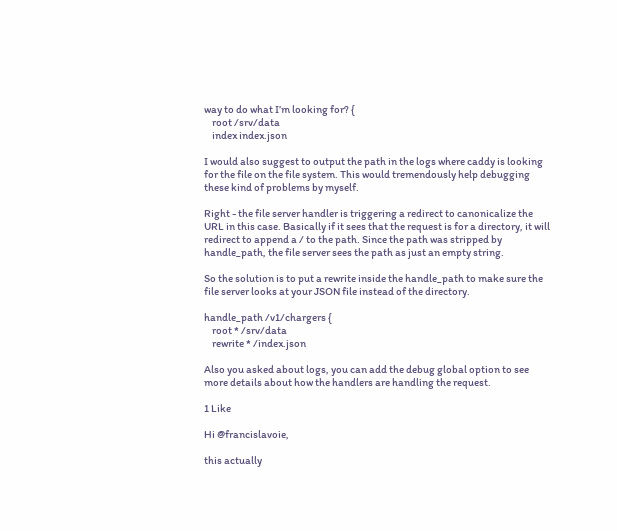way to do what I’m looking for? {
    root /srv/data
    index index.json

I would also suggest to output the path in the logs where caddy is looking for the file on the file system. This would tremendously help debugging these kind of problems by myself.

Right - the file server handler is triggering a redirect to canonicalize the URL in this case. Basically if it sees that the request is for a directory, it will redirect to append a / to the path. Since the path was stripped by handle_path, the file server sees the path as just an empty string.

So the solution is to put a rewrite inside the handle_path to make sure the file server looks at your JSON file instead of the directory.

handle_path /v1/chargers {
    root * /srv/data
    rewrite * /index.json

Also you asked about logs, you can add the debug global option to see more details about how the handlers are handling the request.

1 Like

Hi @francislavoie,

this actually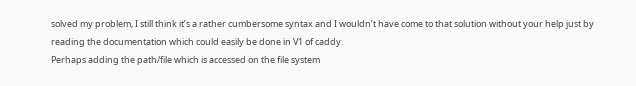solved my problem, I still think it’s a rather cumbersome syntax and I wouldn’t have come to that solution without your help just by reading the documentation which could easily be done in V1 of caddy.
Perhaps adding the path/file which is accessed on the file system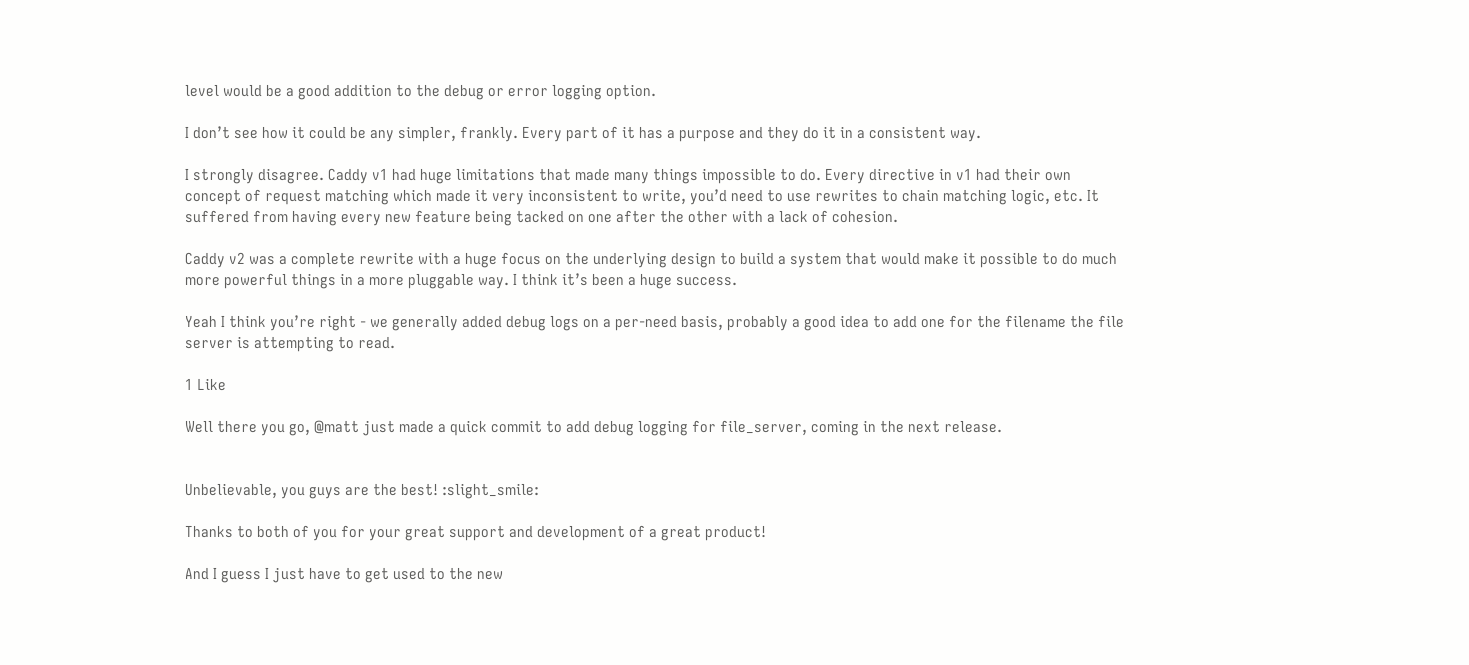level would be a good addition to the debug or error logging option.

I don’t see how it could be any simpler, frankly. Every part of it has a purpose and they do it in a consistent way.

I strongly disagree. Caddy v1 had huge limitations that made many things impossible to do. Every directive in v1 had their own concept of request matching which made it very inconsistent to write, you’d need to use rewrites to chain matching logic, etc. It suffered from having every new feature being tacked on one after the other with a lack of cohesion.

Caddy v2 was a complete rewrite with a huge focus on the underlying design to build a system that would make it possible to do much more powerful things in a more pluggable way. I think it’s been a huge success.

Yeah I think you’re right - we generally added debug logs on a per-need basis, probably a good idea to add one for the filename the file server is attempting to read.

1 Like

Well there you go, @matt just made a quick commit to add debug logging for file_server, coming in the next release.


Unbelievable, you guys are the best! :slight_smile:

Thanks to both of you for your great support and development of a great product!

And I guess I just have to get used to the new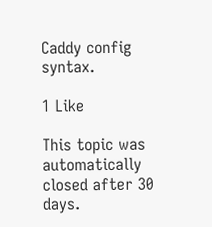Caddy config syntax.

1 Like

This topic was automatically closed after 30 days.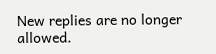New replies are no longer allowed.